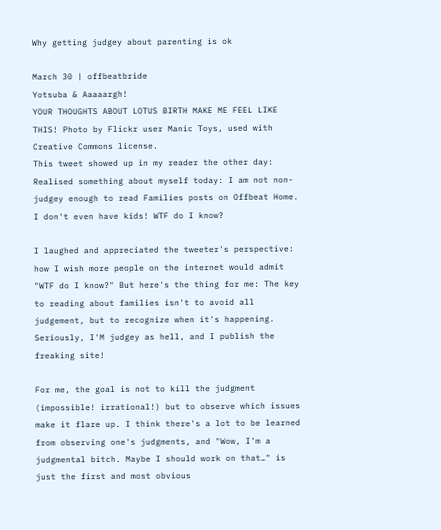Why getting judgey about parenting is ok

March 30 | offbeatbride
Yotsuba & Aaaaargh!
YOUR THOUGHTS ABOUT LOTUS BIRTH MAKE ME FEEL LIKE THIS! Photo by Flickr user Manic Toys, used with Creative Commons license.
This tweet showed up in my reader the other day: Realised something about myself today: I am not non-judgey enough to read Families posts on Offbeat Home. I don't even have kids! WTF do I know?

I laughed and appreciated the tweeter's perspective: how I wish more people on the internet would admit "WTF do I know?" But here's the thing for me: The key to reading about families isn't to avoid all judgement, but to recognize when it's happening. Seriously, I'M judgey as hell, and I publish the freaking site!

For me, the goal is not to kill the judgment (impossible! irrational!) but to observe which issues make it flare up. I think there's a lot to be learned from observing one's judgments, and "Wow, I'm a judgmental bitch. Maybe I should work on that…" is just the first and most obvious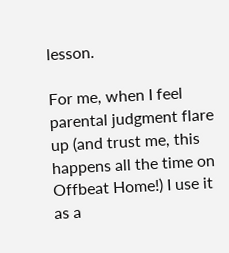lesson.

For me, when I feel parental judgment flare up (and trust me, this happens all the time on Offbeat Home!) I use it as a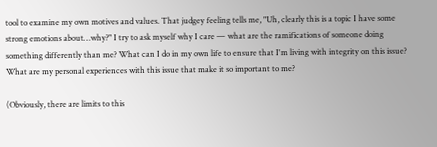tool to examine my own motives and values. That judgey feeling tells me, "Uh, clearly this is a topic I have some strong emotions about…why?" I try to ask myself why I care — what are the ramifications of someone doing something differently than me? What can I do in my own life to ensure that I'm living with integrity on this issue? What are my personal experiences with this issue that make it so important to me?

(Obviously, there are limits to this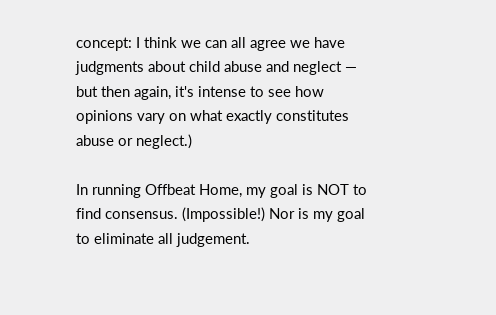concept: I think we can all agree we have judgments about child abuse and neglect — but then again, it's intense to see how opinions vary on what exactly constitutes abuse or neglect.)

In running Offbeat Home, my goal is NOT to find consensus. (Impossible!) Nor is my goal to eliminate all judgement.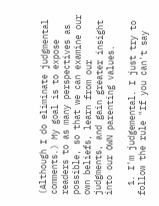(Although I do eliminate judgmental comments.) My goal is to expose readers to as many perspectives as possible, so that we can examine our own beliefs, learn from our judgments, and gain greater insight into our OWN parenting values.

  1. I'm judgemental. I just try to follow the rule "If you can't say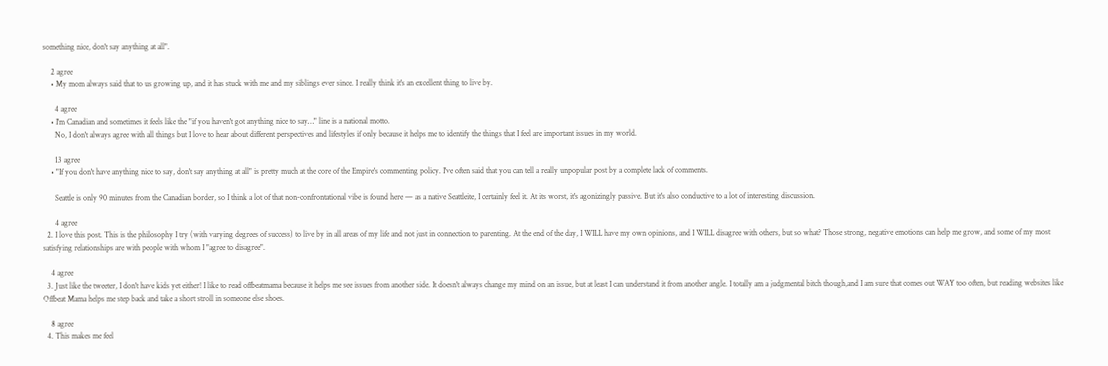something nice, don't say anything at all".

    2 agree
    • My mom always said that to us growing up, and it has stuck with me and my siblings ever since. I really think it's an excellent thing to live by.

      4 agree
    • I'm Canadian and sometimes it feels like the "if you haven't got anything nice to say…" line is a national motto.
      No, I don't always agree with all things but I love to hear about different perspectives and lifestyles if only because it helps me to identify the things that I feel are important issues in my world.

      13 agree
    • "If you don't have anything nice to say, don't say anything at all" is pretty much at the core of the Empire's commenting policy. I've often said that you can tell a really unpopular post by a complete lack of comments.

      Seattle is only 90 minutes from the Canadian border, so I think a lot of that non-confrontational vibe is found here — as a native Seattleite, I certainly feel it. At its worst, it's agonizingly passive. But it's also conductive to a lot of interesting discussion.

      4 agree
  2. I love this post. This is the philosophy I try (with varying degrees of success) to live by in all areas of my life and not just in connection to parenting. At the end of the day, I WILL have my own opinions, and I WILL disagree with others, but so what? Those strong, negative emotions can help me grow, and some of my most satisfying relationships are with people with whom I "agree to disagree".

    4 agree
  3. Just like the tweeter, I don't have kids yet either! I like to read offbeatmama because it helps me see issues from another side. It doesn't always change my mind on an issue, but at least I can understand it from another angle. I totally am a judgmental bitch though,and I am sure that comes out WAY too often, but reading websites like Offbeat Mama helps me step back and take a short stroll in someone else shoes.

    8 agree
  4. This makes me feel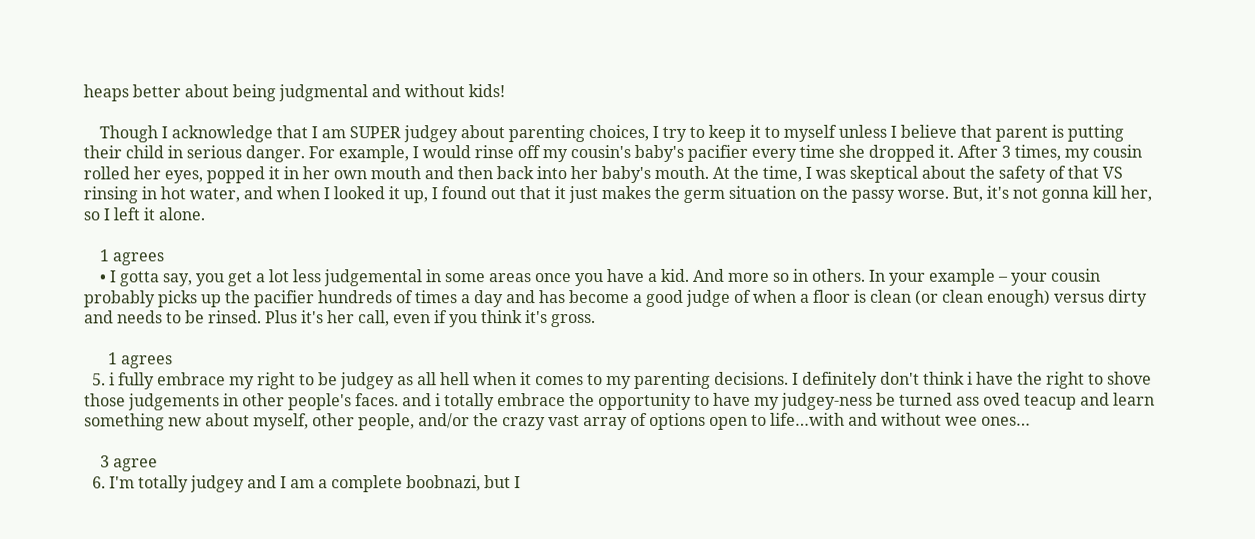heaps better about being judgmental and without kids!

    Though I acknowledge that I am SUPER judgey about parenting choices, I try to keep it to myself unless I believe that parent is putting their child in serious danger. For example, I would rinse off my cousin's baby's pacifier every time she dropped it. After 3 times, my cousin rolled her eyes, popped it in her own mouth and then back into her baby's mouth. At the time, I was skeptical about the safety of that VS rinsing in hot water, and when I looked it up, I found out that it just makes the germ situation on the passy worse. But, it's not gonna kill her, so I left it alone.

    1 agrees
    • I gotta say, you get a lot less judgemental in some areas once you have a kid. And more so in others. In your example – your cousin probably picks up the pacifier hundreds of times a day and has become a good judge of when a floor is clean (or clean enough) versus dirty and needs to be rinsed. Plus it's her call, even if you think it's gross.

      1 agrees
  5. i fully embrace my right to be judgey as all hell when it comes to my parenting decisions. I definitely don't think i have the right to shove those judgements in other people's faces. and i totally embrace the opportunity to have my judgey-ness be turned ass oved teacup and learn something new about myself, other people, and/or the crazy vast array of options open to life…with and without wee ones…

    3 agree
  6. I'm totally judgey and I am a complete boobnazi, but I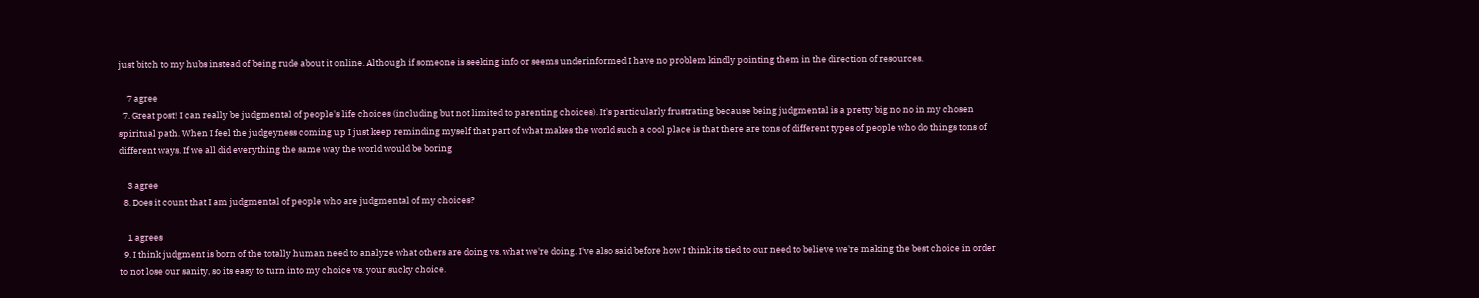just bitch to my hubs instead of being rude about it online. Although if someone is seeking info or seems underinformed I have no problem kindly pointing them in the direction of resources.

    7 agree
  7. Great post! I can really be judgmental of people's life choices (including but not limited to parenting choices). It's particularly frustrating because being judgmental is a pretty big no no in my chosen spiritual path. When I feel the judgeyness coming up I just keep reminding myself that part of what makes the world such a cool place is that there are tons of different types of people who do things tons of different ways. If we all did everything the same way the world would be boring

    3 agree
  8. Does it count that I am judgmental of people who are judgmental of my choices?

    1 agrees
  9. I think judgment is born of the totally human need to analyze what others are doing vs. what we're doing. I've also said before how I think its tied to our need to believe we're making the best choice in order to not lose our sanity, so its easy to turn into my choice vs. your sucky choice.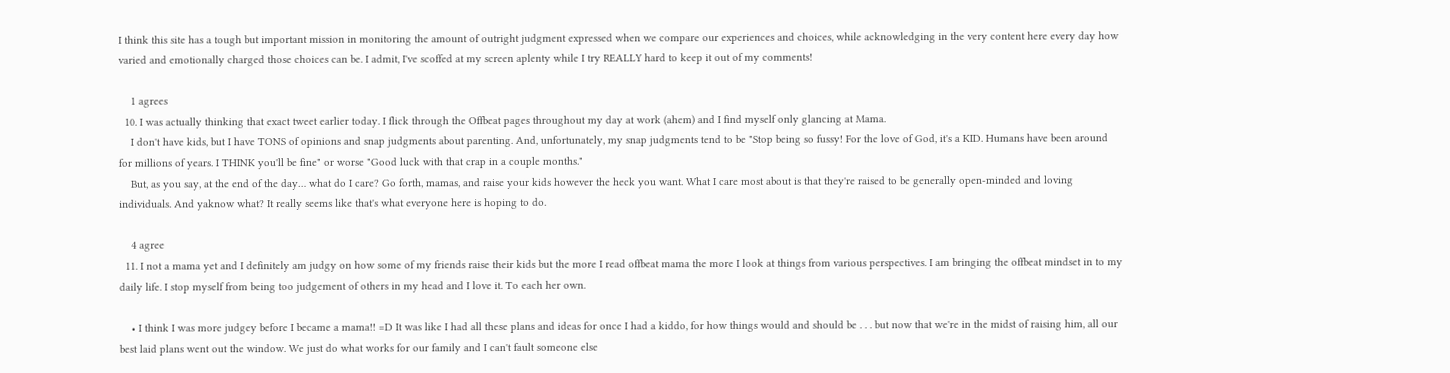I think this site has a tough but important mission in monitoring the amount of outright judgment expressed when we compare our experiences and choices, while acknowledging in the very content here every day how varied and emotionally charged those choices can be. I admit, I've scoffed at my screen aplenty while I try REALLY hard to keep it out of my comments!

    1 agrees
  10. I was actually thinking that exact tweet earlier today. I flick through the Offbeat pages throughout my day at work (ahem) and I find myself only glancing at Mama.
    I don't have kids, but I have TONS of opinions and snap judgments about parenting. And, unfortunately, my snap judgments tend to be "Stop being so fussy! For the love of God, it's a KID. Humans have been around for millions of years. I THINK you'll be fine" or worse "Good luck with that crap in a couple months."
    But, as you say, at the end of the day… what do I care? Go forth, mamas, and raise your kids however the heck you want. What I care most about is that they're raised to be generally open-minded and loving individuals. And yaknow what? It really seems like that's what everyone here is hoping to do.

    4 agree
  11. I not a mama yet and I definitely am judgy on how some of my friends raise their kids but the more I read offbeat mama the more I look at things from various perspectives. I am bringing the offbeat mindset in to my daily life. I stop myself from being too judgement of others in my head and I love it. To each her own.

    • I think I was more judgey before I became a mama!! =D It was like I had all these plans and ideas for once I had a kiddo, for how things would and should be . . . but now that we're in the midst of raising him, all our best laid plans went out the window. We just do what works for our family and I can't fault someone else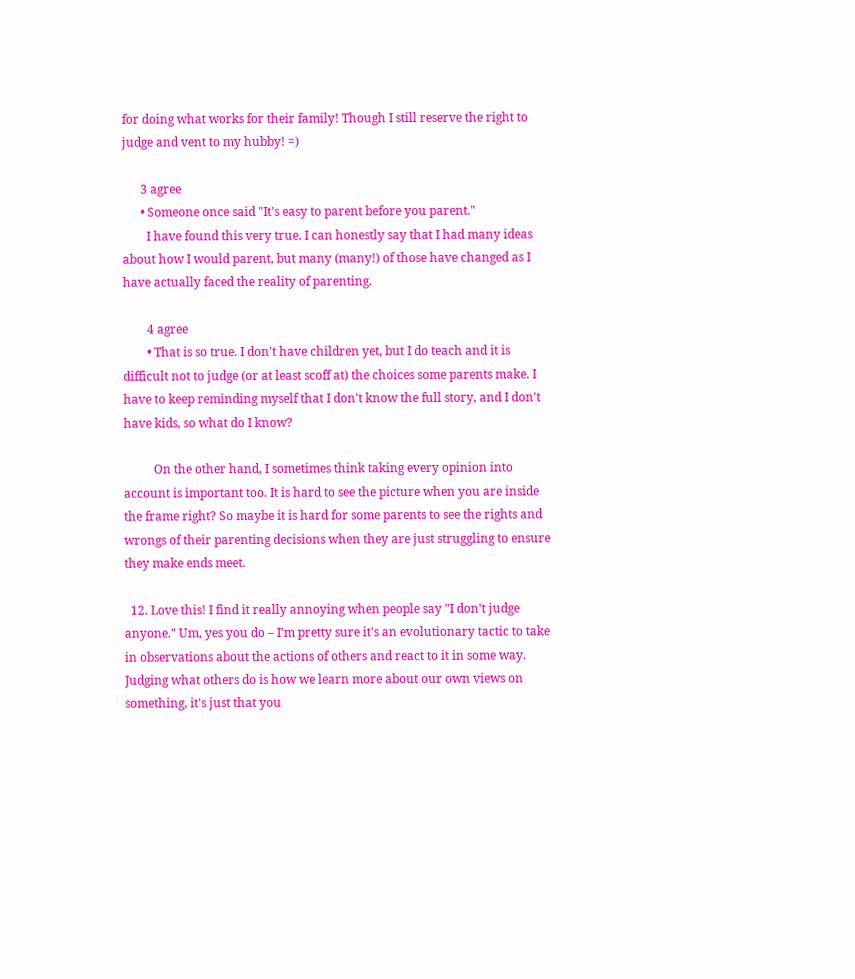for doing what works for their family! Though I still reserve the right to judge and vent to my hubby! =)

      3 agree
      • Someone once said "It's easy to parent before you parent."
        I have found this very true. I can honestly say that I had many ideas about how I would parent, but many (many!) of those have changed as I have actually faced the reality of parenting.

        4 agree
        • That is so true. I don't have children yet, but I do teach and it is difficult not to judge (or at least scoff at) the choices some parents make. I have to keep reminding myself that I don't know the full story, and I don't have kids, so what do I know?

          On the other hand, I sometimes think taking every opinion into account is important too. It is hard to see the picture when you are inside the frame right? So maybe it is hard for some parents to see the rights and wrongs of their parenting decisions when they are just struggling to ensure they make ends meet.

  12. Love this! I find it really annoying when people say "I don't judge anyone." Um, yes you do – I'm pretty sure it's an evolutionary tactic to take in observations about the actions of others and react to it in some way. Judging what others do is how we learn more about our own views on something, it's just that you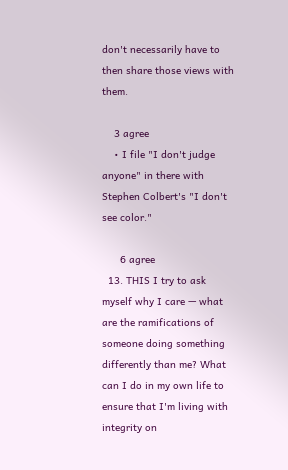don't necessarily have to then share those views with them.

    3 agree
    • I file "I don't judge anyone" in there with Stephen Colbert's "I don't see color."

      6 agree
  13. THIS I try to ask myself why I care — what are the ramifications of someone doing something differently than me? What can I do in my own life to ensure that I'm living with integrity on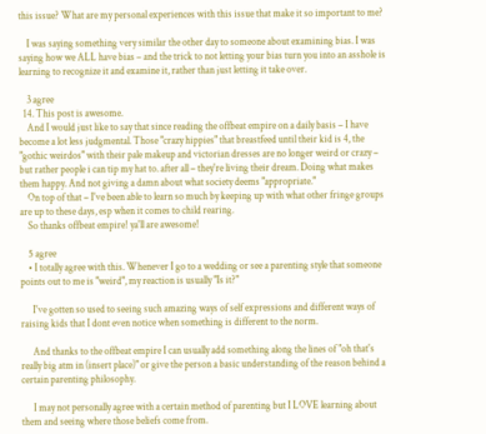this issue? What are my personal experiences with this issue that make it so important to me?

    I was saying something very similar the other day to someone about examining bias. I was saying how we ALL have bias – and the trick to not letting your bias turn you into an asshole is learning to recognize it and examine it, rather than just letting it take over.

    3 agree
  14. This post is awesome.
    And I would just like to say that since reading the offbeat empire on a daily basis – I have become a lot less judgmental. Those "crazy hippies" that breastfeed until their kid is 4, the "gothic weirdos" with their pale makeup and victorian dresses are no longer weird or crazy – but rather people i can tip my hat to. after all – they're living their dream. Doing what makes them happy. And not giving a damn about what society deems "appropriate."
    On top of that – I've been able to learn so much by keeping up with what other fringe groups are up to these days, esp when it comes to child rearing.
    So thanks offbeat empire! ya'll are awesome!

    5 agree
    • I totally agree with this. Whenever I go to a wedding or see a parenting style that someone points out to me is "weird", my reaction is usually "Is it?"

      I've gotten so used to seeing such amazing ways of self expressions and different ways of raising kids that I dont even notice when something is different to the norm.

      And thanks to the offbeat empire I can usually add something along the lines of "oh that's really big atm in (insert place)" or give the person a basic understanding of the reason behind a certain parenting philosophy.

      I may not personally agree with a certain method of parenting but I LOVE learning about them and seeing where those beliefs come from.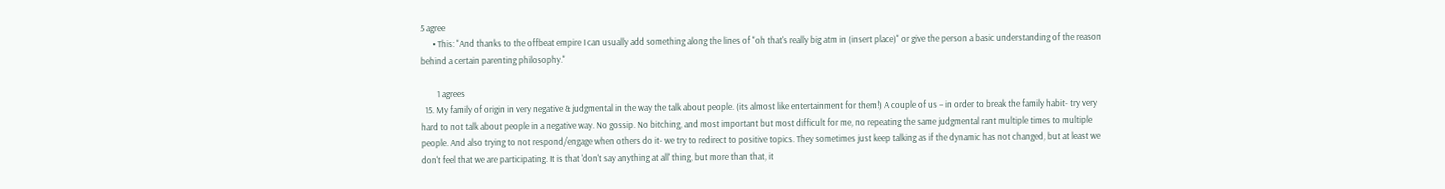5 agree
      • This: "And thanks to the offbeat empire I can usually add something along the lines of "oh that's really big atm in (insert place)" or give the person a basic understanding of the reason behind a certain parenting philosophy."

        1 agrees
  15. My family of origin in very negative & judgmental in the way the talk about people. (its almost like entertainment for them!) A couple of us – in order to break the family habit- try very hard to not talk about people in a negative way. No gossip. No bitching, and most important but most difficult for me, no repeating the same judgmental rant multiple times to multiple people. And also trying to not respond/engage when others do it- we try to redirect to positive topics. They sometimes just keep talking as if the dynamic has not changed, but at least we don't feel that we are participating. It is that 'don't say anything at all' thing, but more than that, it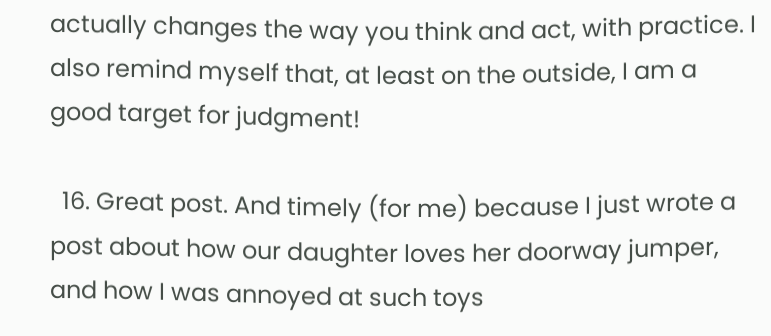actually changes the way you think and act, with practice. I also remind myself that, at least on the outside, I am a good target for judgment!

  16. Great post. And timely (for me) because I just wrote a post about how our daughter loves her doorway jumper, and how I was annoyed at such toys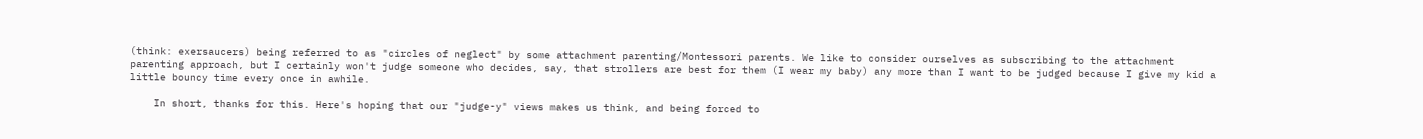(think: exersaucers) being referred to as "circles of neglect" by some attachment parenting/Montessori parents. We like to consider ourselves as subscribing to the attachment parenting approach, but I certainly won't judge someone who decides, say, that strollers are best for them (I wear my baby) any more than I want to be judged because I give my kid a little bouncy time every once in awhile.

    In short, thanks for this. Here's hoping that our "judge-y" views makes us think, and being forced to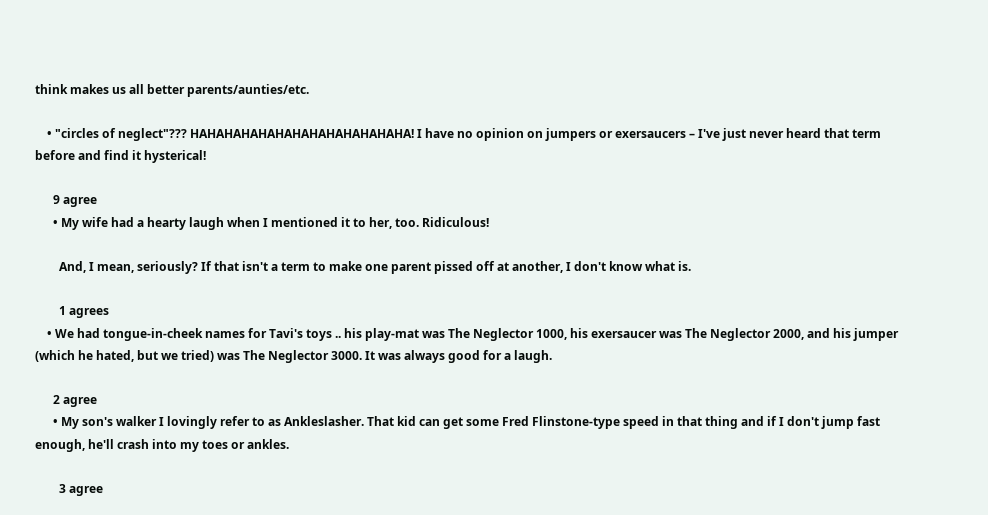think makes us all better parents/aunties/etc.

    • "circles of neglect"??? HAHAHAHAHAHAHAHAHAHAHAHAHA! I have no opinion on jumpers or exersaucers – I've just never heard that term before and find it hysterical!

      9 agree
      • My wife had a hearty laugh when I mentioned it to her, too. Ridiculous!

        And, I mean, seriously? If that isn't a term to make one parent pissed off at another, I don't know what is.

        1 agrees
    • We had tongue-in-cheek names for Tavi's toys .. his play-mat was The Neglector 1000, his exersaucer was The Neglector 2000, and his jumper (which he hated, but we tried) was The Neglector 3000. It was always good for a laugh.

      2 agree
      • My son's walker I lovingly refer to as Ankleslasher. That kid can get some Fred Flinstone-type speed in that thing and if I don't jump fast enough, he'll crash into my toes or ankles.

        3 agree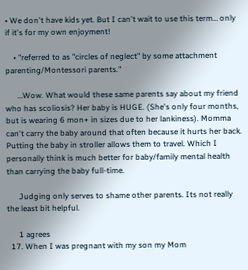• We don't have kids yet. But I can't wait to use this term… only if it's for my own enjoyment!

    • "referred to as "circles of neglect" by some attachment parenting/Montessori parents."

      …Wow. What would these same parents say about my friend who has scoliosis? Her baby is HUGE. (She's only four months, but is wearing 6 mon+ in sizes due to her lankiness). Momma can't carry the baby around that often because it hurts her back. Putting the baby in stroller allows them to travel. Which I personally think is much better for baby/family mental health than carrying the baby full-time.

      Judging only serves to shame other parents. Its not really the least bit helpful.

      1 agrees
  17. When I was pregnant with my son my Mom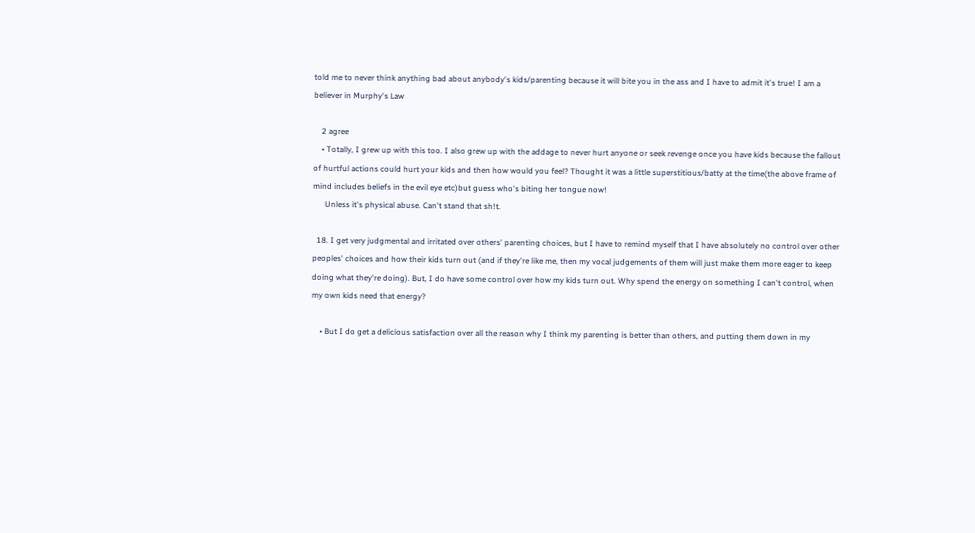told me to never think anything bad about anybody's kids/parenting because it will bite you in the ass and I have to admit it's true! I am a believer in Murphy's Law

    2 agree
    • Totally, I grew up with this too. I also grew up with the addage to never hurt anyone or seek revenge once you have kids because the fallout of hurtful actions could hurt your kids and then how would you feel? Thought it was a little superstitious/batty at the time(the above frame of mind includes beliefs in the evil eye etc)but guess who's biting her tongue now!
      Unless it's physical abuse. Can't stand that sh!t.

  18. I get very judgmental and irritated over others' parenting choices, but I have to remind myself that I have absolutely no control over other peoples' choices and how their kids turn out (and if they're like me, then my vocal judgements of them will just make them more eager to keep doing what they're doing). But, I do have some control over how my kids turn out. Why spend the energy on something I can't control, when my own kids need that energy?

    • But I do get a delicious satisfaction over all the reason why I think my parenting is better than others, and putting them down in my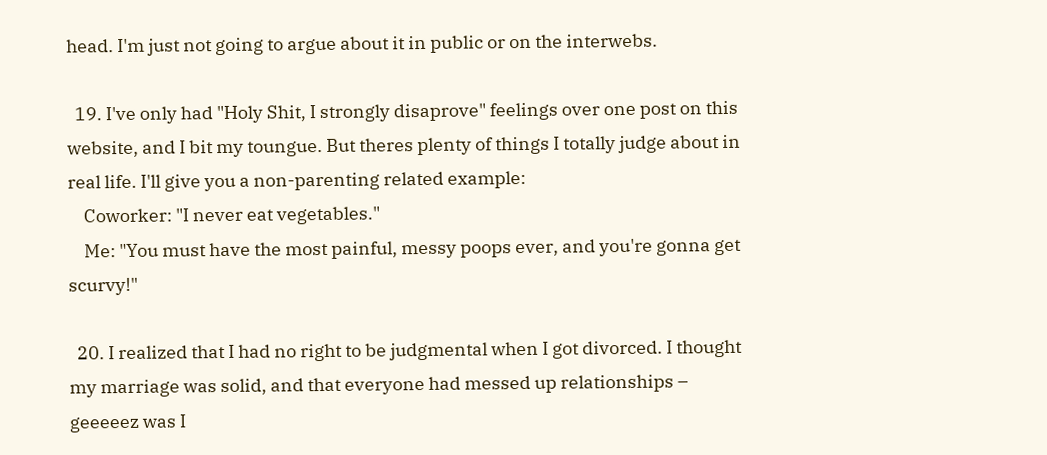head. I'm just not going to argue about it in public or on the interwebs.

  19. I've only had "Holy Shit, I strongly disaprove" feelings over one post on this website, and I bit my toungue. But theres plenty of things I totally judge about in real life. I'll give you a non-parenting related example:
    Coworker: "I never eat vegetables."
    Me: "You must have the most painful, messy poops ever, and you're gonna get scurvy!"

  20. I realized that I had no right to be judgmental when I got divorced. I thought my marriage was solid, and that everyone had messed up relationships – geeeeez was I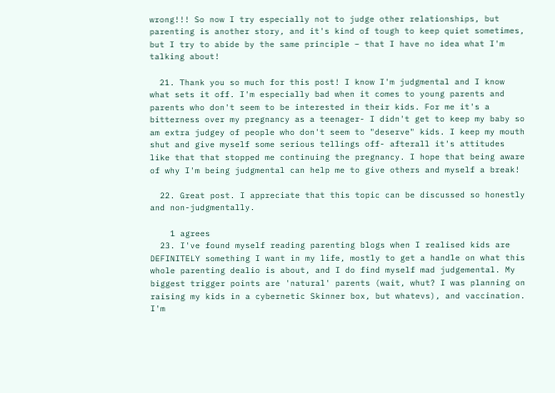wrong!!! So now I try especially not to judge other relationships, but parenting is another story, and it's kind of tough to keep quiet sometimes, but I try to abide by the same principle – that I have no idea what I'm talking about!

  21. Thank you so much for this post! I know I'm judgmental and I know what sets it off. I'm especially bad when it comes to young parents and parents who don't seem to be interested in their kids. For me it's a bitterness over my pregnancy as a teenager- I didn't get to keep my baby so am extra judgey of people who don't seem to "deserve" kids. I keep my mouth shut and give myself some serious tellings off- afterall it's attitudes like that that stopped me continuing the pregnancy. I hope that being aware of why I'm being judgmental can help me to give others and myself a break!

  22. Great post. I appreciate that this topic can be discussed so honestly and non-judgmentally.

    1 agrees
  23. I've found myself reading parenting blogs when I realised kids are DEFINITELY something I want in my life, mostly to get a handle on what this whole parenting dealio is about, and I do find myself mad judgemental. My biggest trigger points are 'natural' parents (wait, whut? I was planning on raising my kids in a cybernetic Skinner box, but whatevs), and vaccination. I'm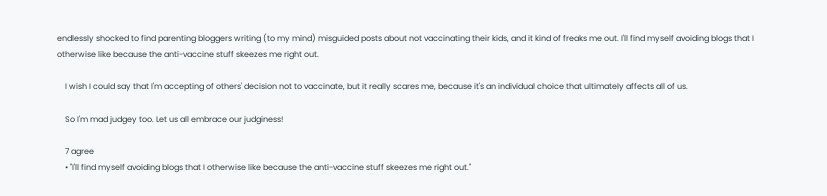endlessly shocked to find parenting bloggers writing (to my mind) misguided posts about not vaccinating their kids, and it kind of freaks me out. I'll find myself avoiding blogs that I otherwise like because the anti-vaccine stuff skeezes me right out.

    I wish I could say that I'm accepting of others' decision not to vaccinate, but it really scares me, because it's an individual choice that ultimately affects all of us.

    So I'm mad judgey too. Let us all embrace our judginess!

    7 agree
    • "I'll find myself avoiding blogs that I otherwise like because the anti-vaccine stuff skeezes me right out."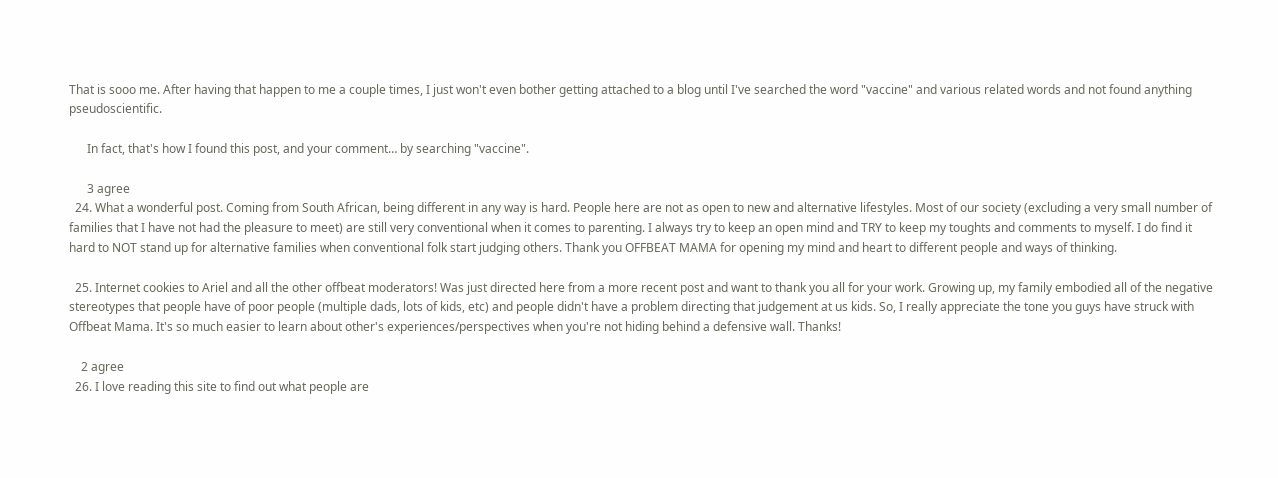That is sooo me. After having that happen to me a couple times, I just won't even bother getting attached to a blog until I've searched the word "vaccine" and various related words and not found anything pseudoscientific.

      In fact, that's how I found this post, and your comment… by searching "vaccine".

      3 agree
  24. What a wonderful post. Coming from South African, being different in any way is hard. People here are not as open to new and alternative lifestyles. Most of our society (excluding a very small number of families that I have not had the pleasure to meet) are still very conventional when it comes to parenting. I always try to keep an open mind and TRY to keep my toughts and comments to myself. I do find it hard to NOT stand up for alternative families when conventional folk start judging others. Thank you OFFBEAT MAMA for opening my mind and heart to different people and ways of thinking.

  25. Internet cookies to Ariel and all the other offbeat moderators! Was just directed here from a more recent post and want to thank you all for your work. Growing up, my family embodied all of the negative stereotypes that people have of poor people (multiple dads, lots of kids, etc) and people didn't have a problem directing that judgement at us kids. So, I really appreciate the tone you guys have struck with Offbeat Mama. It's so much easier to learn about other's experiences/perspectives when you're not hiding behind a defensive wall. Thanks!

    2 agree
  26. I love reading this site to find out what people are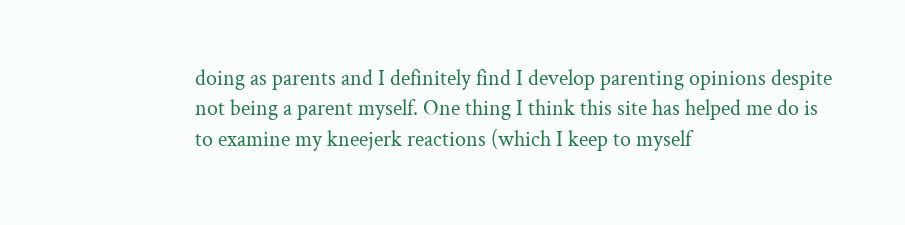doing as parents and I definitely find I develop parenting opinions despite not being a parent myself. One thing I think this site has helped me do is to examine my kneejerk reactions (which I keep to myself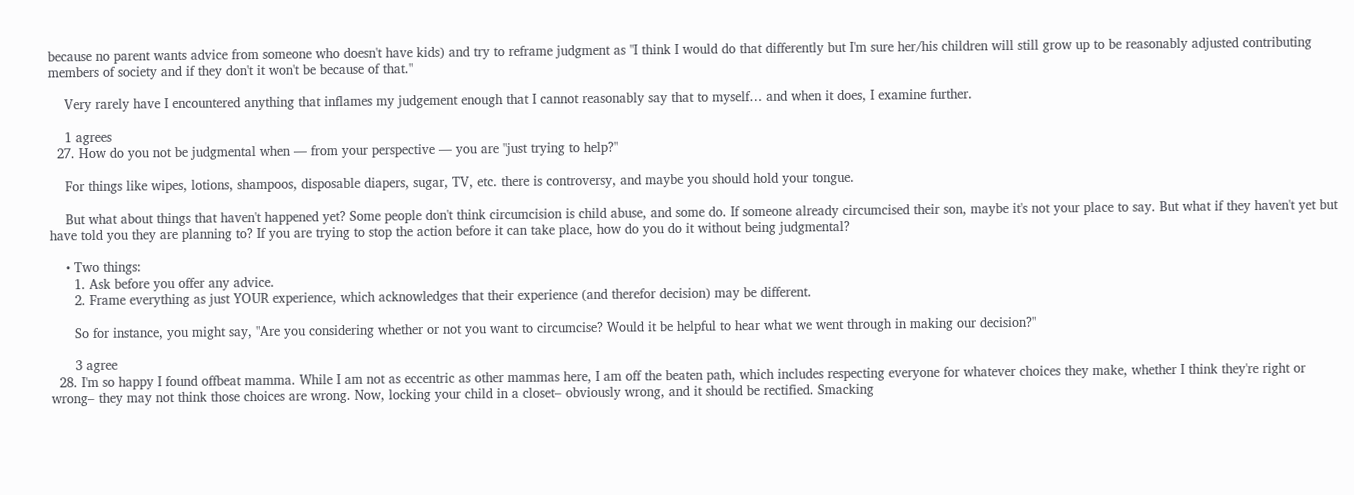because no parent wants advice from someone who doesn't have kids) and try to reframe judgment as "I think I would do that differently but I'm sure her/his children will still grow up to be reasonably adjusted contributing members of society and if they don't it won't be because of that."

    Very rarely have I encountered anything that inflames my judgement enough that I cannot reasonably say that to myself… and when it does, I examine further.

    1 agrees
  27. How do you not be judgmental when — from your perspective — you are "just trying to help?"

    For things like wipes, lotions, shampoos, disposable diapers, sugar, TV, etc. there is controversy, and maybe you should hold your tongue.

    But what about things that haven't happened yet? Some people don't think circumcision is child abuse, and some do. If someone already circumcised their son, maybe it's not your place to say. But what if they haven't yet but have told you they are planning to? If you are trying to stop the action before it can take place, how do you do it without being judgmental?

    • Two things:
      1. Ask before you offer any advice.
      2. Frame everything as just YOUR experience, which acknowledges that their experience (and therefor decision) may be different.

      So for instance, you might say, "Are you considering whether or not you want to circumcise? Would it be helpful to hear what we went through in making our decision?"

      3 agree
  28. I'm so happy I found offbeat mamma. While I am not as eccentric as other mammas here, I am off the beaten path, which includes respecting everyone for whatever choices they make, whether I think they're right or wrong– they may not think those choices are wrong. Now, locking your child in a closet– obviously wrong, and it should be rectified. Smacking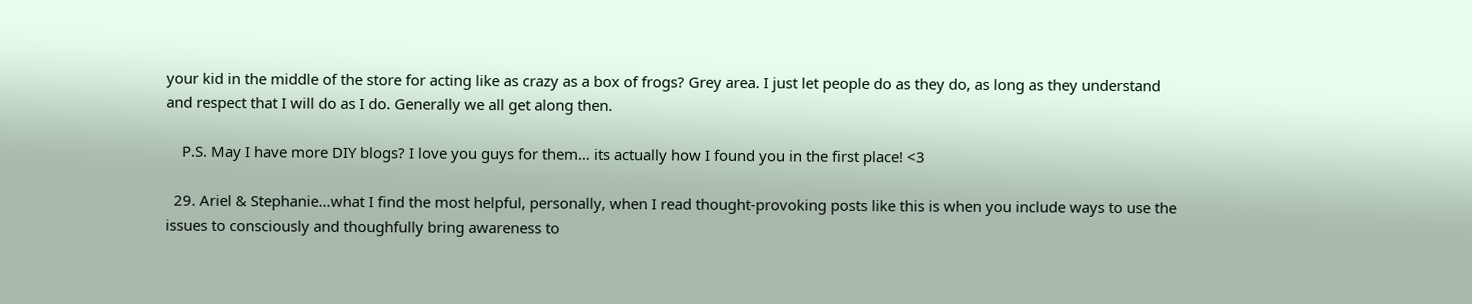your kid in the middle of the store for acting like as crazy as a box of frogs? Grey area. I just let people do as they do, as long as they understand and respect that I will do as I do. Generally we all get along then.

    P.S. May I have more DIY blogs? I love you guys for them… its actually how I found you in the first place! <3

  29. Ariel & Stephanie…what I find the most helpful, personally, when I read thought-provoking posts like this is when you include ways to use the issues to consciously and thoughfully bring awareness to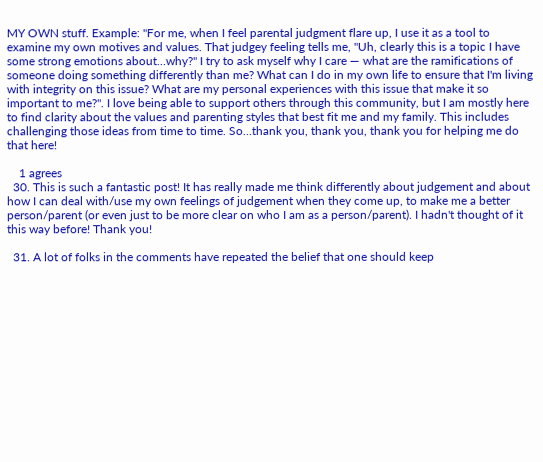MY OWN stuff. Example: "For me, when I feel parental judgment flare up, I use it as a tool to examine my own motives and values. That judgey feeling tells me, "Uh, clearly this is a topic I have some strong emotions about…why?" I try to ask myself why I care — what are the ramifications of someone doing something differently than me? What can I do in my own life to ensure that I'm living with integrity on this issue? What are my personal experiences with this issue that make it so important to me?". I love being able to support others through this community, but I am mostly here to find clarity about the values and parenting styles that best fit me and my family. This includes challenging those ideas from time to time. So…thank you, thank you, thank you for helping me do that here!

    1 agrees
  30. This is such a fantastic post! It has really made me think differently about judgement and about how I can deal with/use my own feelings of judgement when they come up, to make me a better person/parent (or even just to be more clear on who I am as a person/parent). I hadn't thought of it this way before! Thank you!

  31. A lot of folks in the comments have repeated the belief that one should keep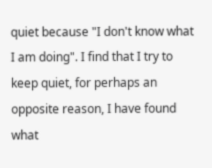quiet because "I don't know what I am doing". I find that I try to keep quiet, for perhaps an opposite reason, I have found what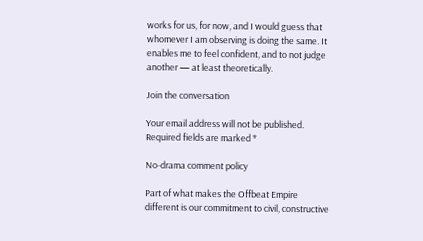works for us, for now, and I would guess that whomever I am observing is doing the same. It enables me to feel confident, and to not judge another — at least theoretically.

Join the conversation

Your email address will not be published. Required fields are marked *

No-drama comment policy

Part of what makes the Offbeat Empire different is our commitment to civil, constructive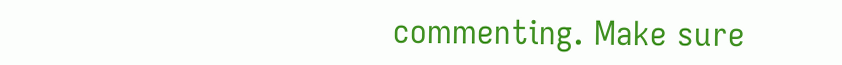commenting. Make sure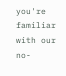you're familiar with our no-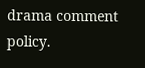drama comment policy.